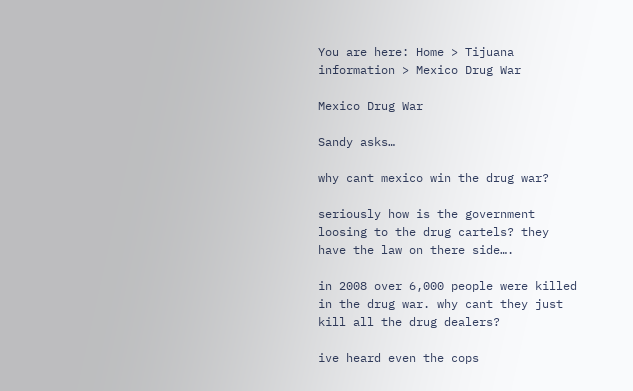You are here: Home > Tijuana information > Mexico Drug War

Mexico Drug War

Sandy asks…

why cant mexico win the drug war?

seriously how is the government loosing to the drug cartels? they have the law on there side….

in 2008 over 6,000 people were killed in the drug war. why cant they just kill all the drug dealers?

ive heard even the cops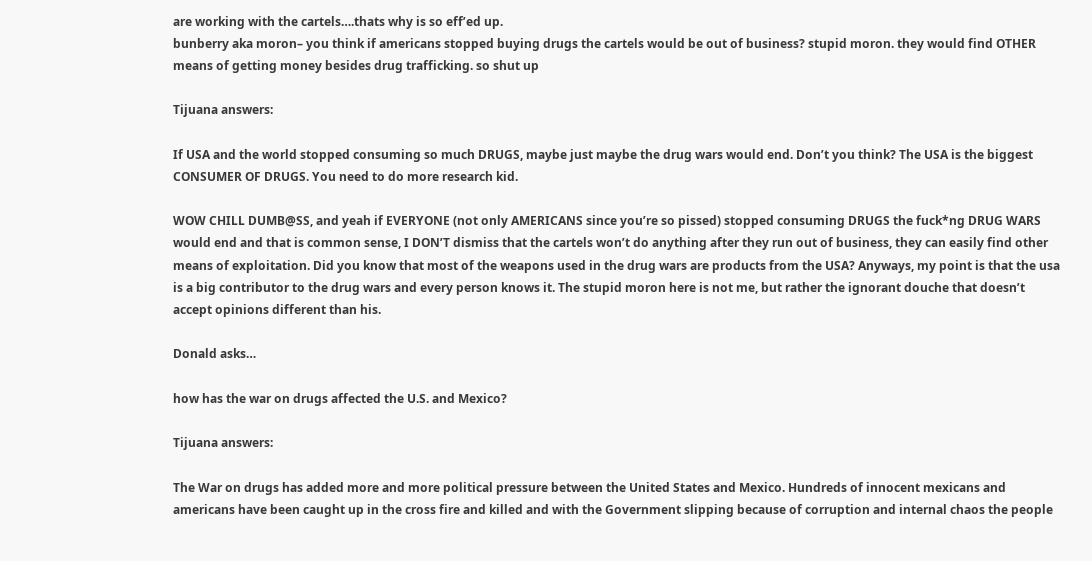are working with the cartels….thats why is so eff’ed up.
bunberry aka moron– you think if americans stopped buying drugs the cartels would be out of business? stupid moron. they would find OTHER means of getting money besides drug trafficking. so shut up

Tijuana answers:

If USA and the world stopped consuming so much DRUGS, maybe just maybe the drug wars would end. Don’t you think? The USA is the biggest CONSUMER OF DRUGS. You need to do more research kid.

WOW CHILL DUMB@SS, and yeah if EVERYONE (not only AMERICANS since you’re so pissed) stopped consuming DRUGS the fuck*ng DRUG WARS would end and that is common sense, I DON’T dismiss that the cartels won’t do anything after they run out of business, they can easily find other means of exploitation. Did you know that most of the weapons used in the drug wars are products from the USA? Anyways, my point is that the usa is a big contributor to the drug wars and every person knows it. The stupid moron here is not me, but rather the ignorant douche that doesn’t accept opinions different than his.

Donald asks…

how has the war on drugs affected the U.S. and Mexico?

Tijuana answers:

The War on drugs has added more and more political pressure between the United States and Mexico. Hundreds of innocent mexicans and americans have been caught up in the cross fire and killed and with the Government slipping because of corruption and internal chaos the people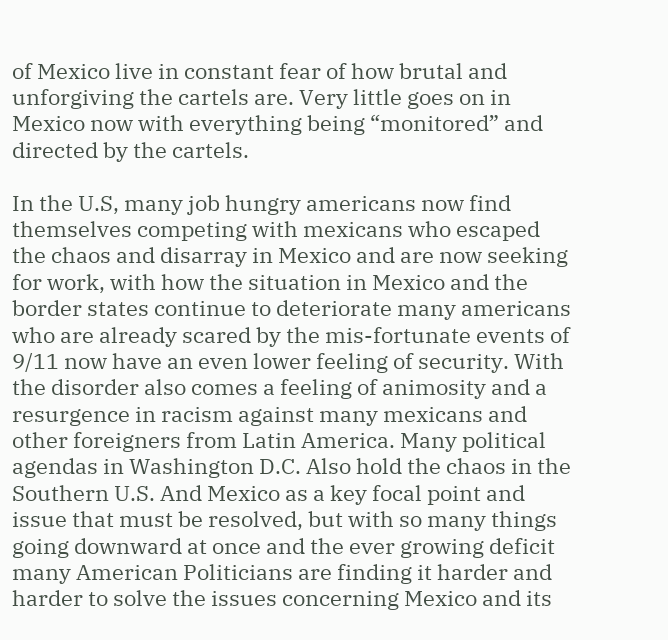of Mexico live in constant fear of how brutal and unforgiving the cartels are. Very little goes on in Mexico now with everything being “monitored” and directed by the cartels.

In the U.S, many job hungry americans now find themselves competing with mexicans who escaped the chaos and disarray in Mexico and are now seeking for work, with how the situation in Mexico and the border states continue to deteriorate many americans who are already scared by the mis-fortunate events of 9/11 now have an even lower feeling of security. With the disorder also comes a feeling of animosity and a resurgence in racism against many mexicans and other foreigners from Latin America. Many political agendas in Washington D.C. Also hold the chaos in the Southern U.S. And Mexico as a key focal point and issue that must be resolved, but with so many things going downward at once and the ever growing deficit many American Politicians are finding it harder and harder to solve the issues concerning Mexico and its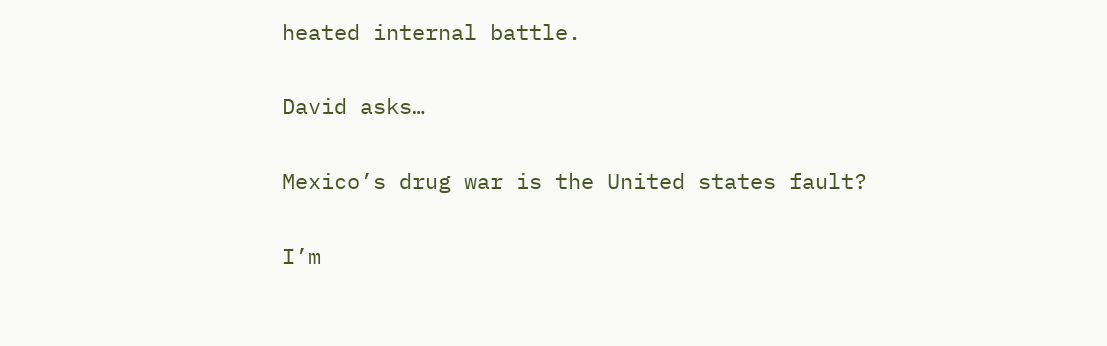heated internal battle.

David asks…

Mexico’s drug war is the United states fault?

I’m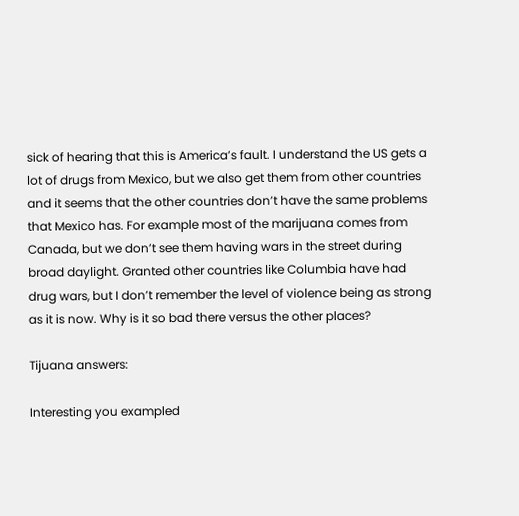sick of hearing that this is America’s fault. I understand the US gets a lot of drugs from Mexico, but we also get them from other countries and it seems that the other countries don’t have the same problems that Mexico has. For example most of the marijuana comes from Canada, but we don’t see them having wars in the street during broad daylight. Granted other countries like Columbia have had drug wars, but I don’t remember the level of violence being as strong as it is now. Why is it so bad there versus the other places?

Tijuana answers:

Interesting you exampled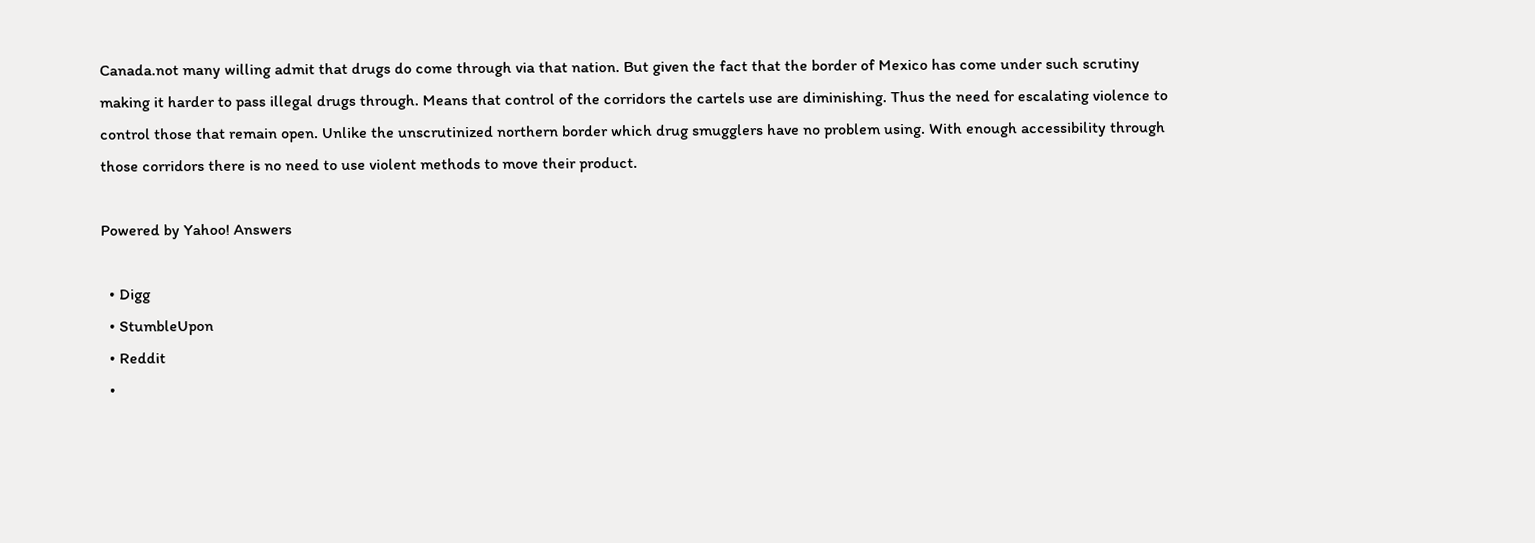Canada.not many willing admit that drugs do come through via that nation. But given the fact that the border of Mexico has come under such scrutiny making it harder to pass illegal drugs through. Means that control of the corridors the cartels use are diminishing. Thus the need for escalating violence to control those that remain open. Unlike the unscrutinized northern border which drug smugglers have no problem using. With enough accessibility through those corridors there is no need to use violent methods to move their product.

Powered by Yahoo! Answers

  • Digg
  • StumbleUpon
  • Reddit
  •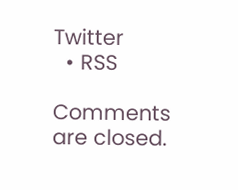Twitter
  • RSS

Comments are closed.